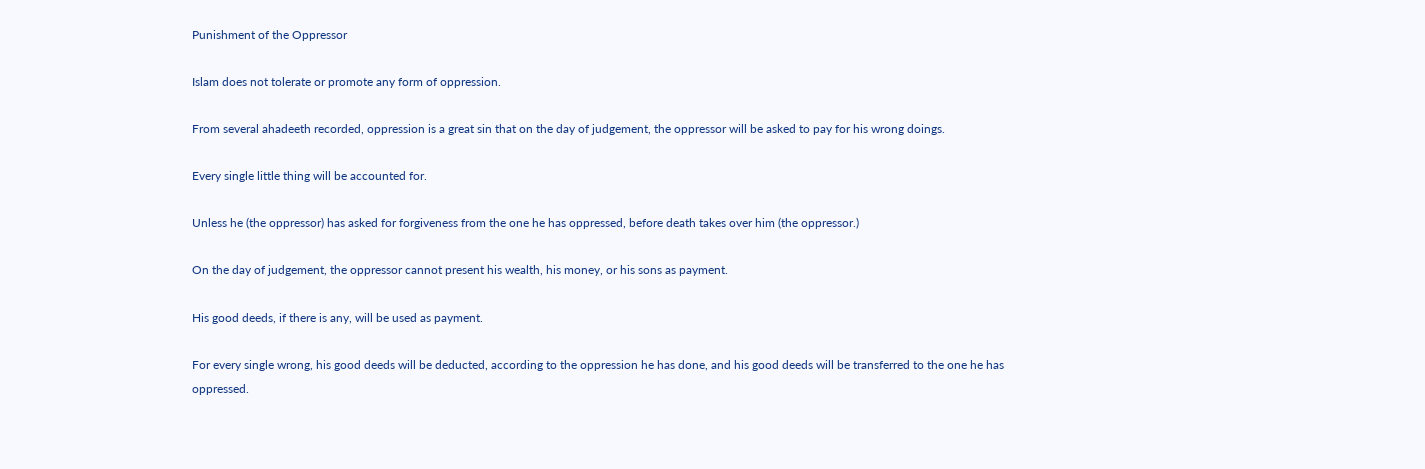Punishment of the Oppressor

Islam does not tolerate or promote any form of oppression.

From several ahadeeth recorded, oppression is a great sin that on the day of judgement, the oppressor will be asked to pay for his wrong doings.

Every single little thing will be accounted for.

Unless he (the oppressor) has asked for forgiveness from the one he has oppressed, before death takes over him (the oppressor.)

On the day of judgement, the oppressor cannot present his wealth, his money, or his sons as payment.

His good deeds, if there is any, will be used as payment.

For every single wrong, his good deeds will be deducted, according to the oppression he has done, and his good deeds will be transferred to the one he has oppressed.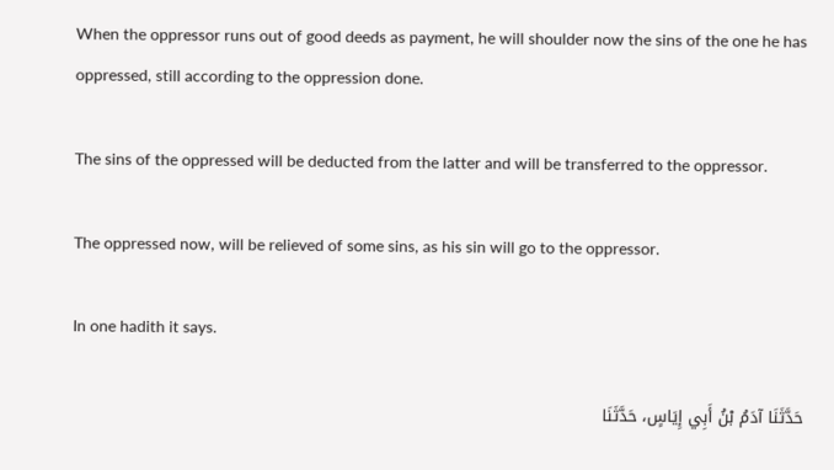When the oppressor runs out of good deeds as payment, he will shoulder now the sins of the one he has oppressed, still according to the oppression done.

The sins of the oppressed will be deducted from the latter and will be transferred to the oppressor.

The oppressed now, will be relieved of some sins, as his sin will go to the oppressor.

In one hadith it says.

حَدَّثَنَا آدَمُ بْنُ أَبِي إِيَاسٍ، حَدَّثَنَا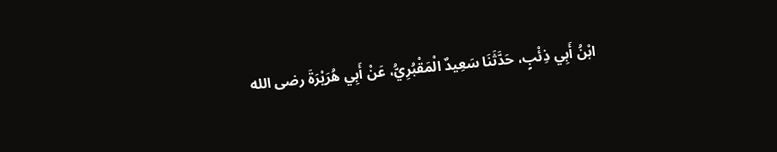ابْنُ أَبِي ذِئْبٍ، حَدَّثَنَا سَعِيدٌ الْمَقْبُرِيُّ، عَنْ أَبِي هُرَيْرَةَ رضى الله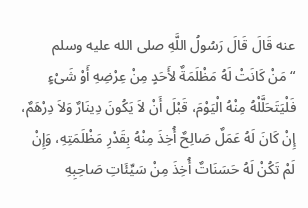عنه قَالَ قَالَ رَسُولُ اللَّهِ صلى الله عليه وسلم
“ مَنْ كَانَتْ لَهُ مَظْلَمَةٌ لأَحَدٍ مِنْ عِرْضِهِ أَوْ شَىْءٍ فَلْيَتَحَلَّلْهُ مِنْهُ الْيَوْمَ، قَبْلَ أَنْ لاَ يَكُونَ دِينَارٌ وَلاَ دِرْهَمٌ، إِنْ كَانَ لَهُ عَمَلٌ صَالِحٌ أُخِذَ مِنْهُ بِقَدْرِ مَظْلَمَتِهِ، وَإِنْ لَمْ تَكُنْ لَهُ حَسَنَاتٌ أُخِذَ مِنْ سَيِّئَاتِ صَاحِبِهِ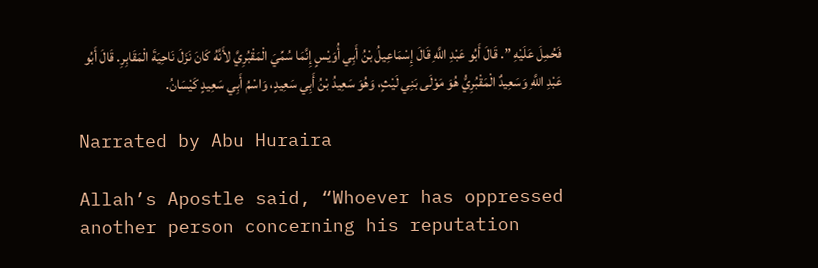فَحُمِلَ عَلَيْهِ ”. قَالَ أَبُو عَبْدِ اللَّهِ قَالَ إِسْمَاعِيلُ بْنُ أَبِي أُوَيْسٍ إِنَّمَا سُمِّيَ الْمَقْبُرِيَّ لأَنَّهُ كَانَ نَزَلَ نَاحِيَةَ الْمَقَابِرِ. قَالَ أَبُو عَبْدِ اللَّهِ وَسَعِيدٌ الْمَقْبُرِيُّ هُوَ مَوْلَى بَنِي لَيْثٍ، وَهُوَ سَعِيدُ بْنُ أَبِي سَعِيدٍ، وَاسْمُ أَبِي سَعِيدٍ كَيْسَانُ.

Narrated by Abu Huraira

Allah’s Apostle said, “Whoever has oppressed another person concerning his reputation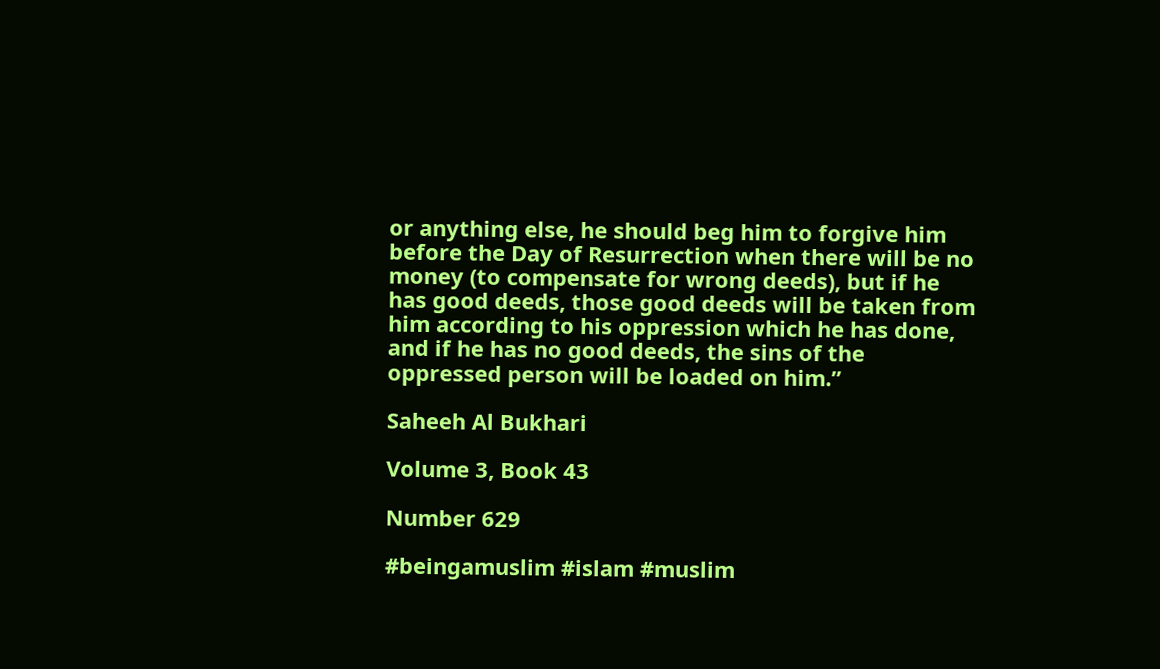or anything else, he should beg him to forgive him before the Day of Resurrection when there will be no money (to compensate for wrong deeds), but if he has good deeds, those good deeds will be taken from him according to his oppression which he has done, and if he has no good deeds, the sins of the oppressed person will be loaded on him.”

Saheeh Al Bukhari

Volume 3, Book 43

Number 629

#beingamuslim #islam #muslim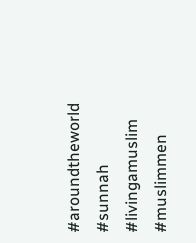#aroundtheworld #sunnah #livingamuslim #muslimmen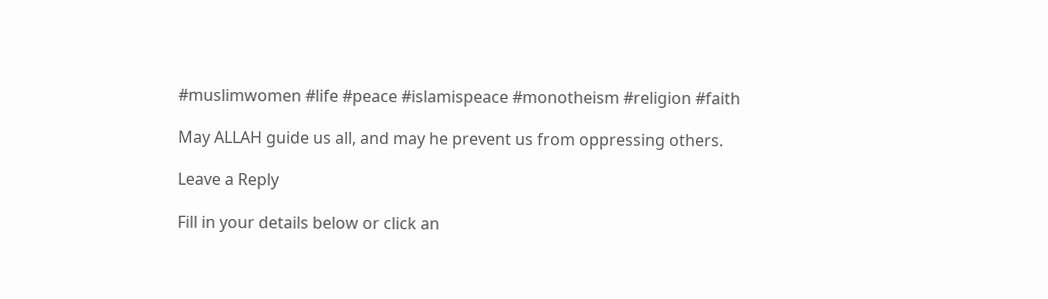#muslimwomen #life #peace #islamispeace #monotheism #religion #faith

May ALLAH guide us all, and may he prevent us from oppressing others.

Leave a Reply

Fill in your details below or click an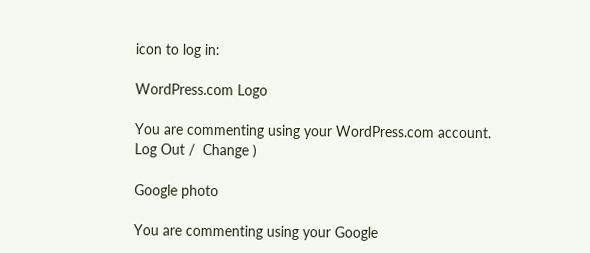icon to log in:

WordPress.com Logo

You are commenting using your WordPress.com account. Log Out /  Change )

Google photo

You are commenting using your Google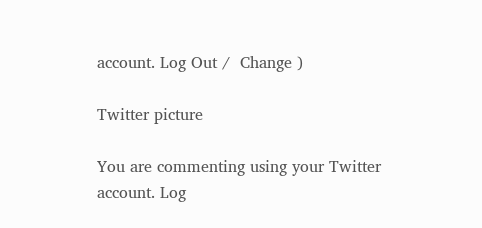account. Log Out /  Change )

Twitter picture

You are commenting using your Twitter account. Log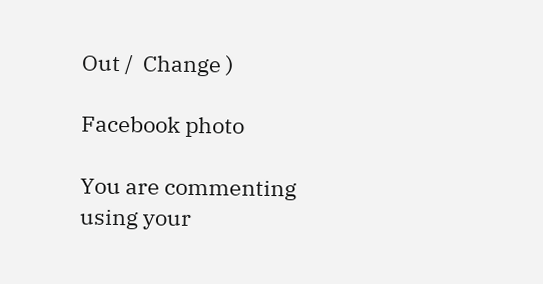Out /  Change )

Facebook photo

You are commenting using your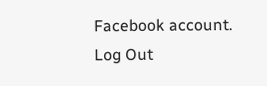Facebook account. Log Out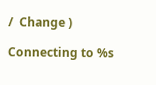/  Change )

Connecting to %s